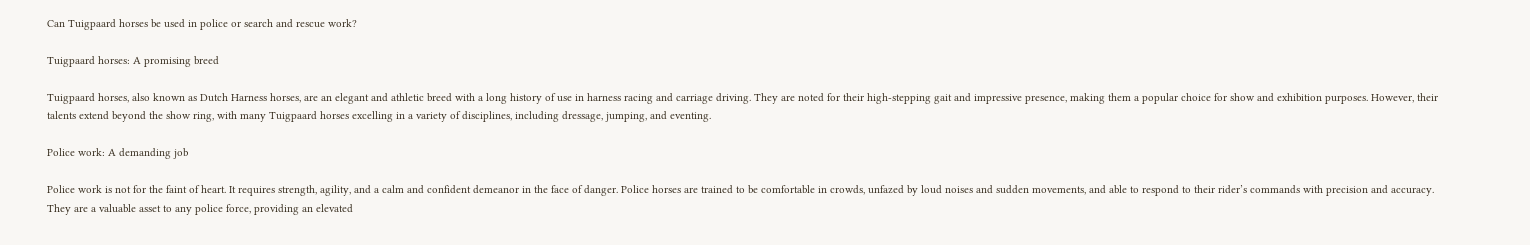Can Tuigpaard horses be used in police or search and rescue work?

Tuigpaard horses: A promising breed

Tuigpaard horses, also known as Dutch Harness horses, are an elegant and athletic breed with a long history of use in harness racing and carriage driving. They are noted for their high-stepping gait and impressive presence, making them a popular choice for show and exhibition purposes. However, their talents extend beyond the show ring, with many Tuigpaard horses excelling in a variety of disciplines, including dressage, jumping, and eventing.

Police work: A demanding job

Police work is not for the faint of heart. It requires strength, agility, and a calm and confident demeanor in the face of danger. Police horses are trained to be comfortable in crowds, unfazed by loud noises and sudden movements, and able to respond to their rider’s commands with precision and accuracy. They are a valuable asset to any police force, providing an elevated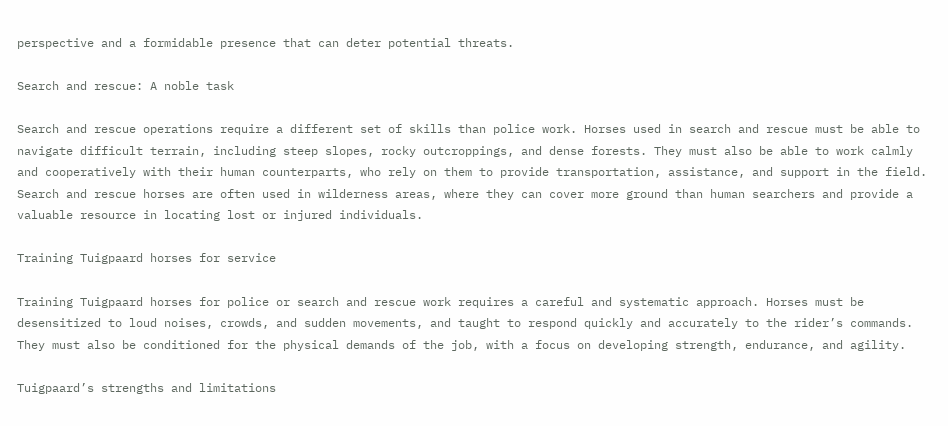perspective and a formidable presence that can deter potential threats.

Search and rescue: A noble task

Search and rescue operations require a different set of skills than police work. Horses used in search and rescue must be able to navigate difficult terrain, including steep slopes, rocky outcroppings, and dense forests. They must also be able to work calmly and cooperatively with their human counterparts, who rely on them to provide transportation, assistance, and support in the field. Search and rescue horses are often used in wilderness areas, where they can cover more ground than human searchers and provide a valuable resource in locating lost or injured individuals.

Training Tuigpaard horses for service

Training Tuigpaard horses for police or search and rescue work requires a careful and systematic approach. Horses must be desensitized to loud noises, crowds, and sudden movements, and taught to respond quickly and accurately to the rider’s commands. They must also be conditioned for the physical demands of the job, with a focus on developing strength, endurance, and agility.

Tuigpaard’s strengths and limitations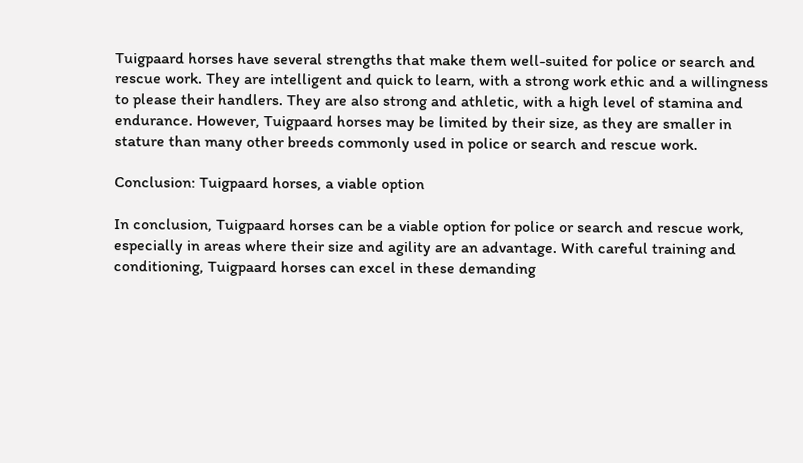Tuigpaard horses have several strengths that make them well-suited for police or search and rescue work. They are intelligent and quick to learn, with a strong work ethic and a willingness to please their handlers. They are also strong and athletic, with a high level of stamina and endurance. However, Tuigpaard horses may be limited by their size, as they are smaller in stature than many other breeds commonly used in police or search and rescue work.

Conclusion: Tuigpaard horses, a viable option

In conclusion, Tuigpaard horses can be a viable option for police or search and rescue work, especially in areas where their size and agility are an advantage. With careful training and conditioning, Tuigpaard horses can excel in these demanding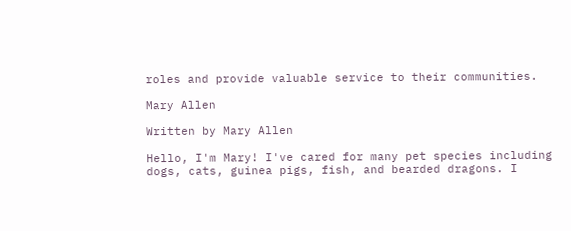roles and provide valuable service to their communities.

Mary Allen

Written by Mary Allen

Hello, I'm Mary! I've cared for many pet species including dogs, cats, guinea pigs, fish, and bearded dragons. I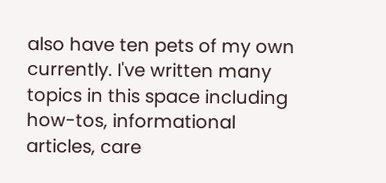also have ten pets of my own currently. I've written many topics in this space including how-tos, informational articles, care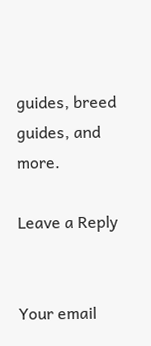guides, breed guides, and more.

Leave a Reply


Your email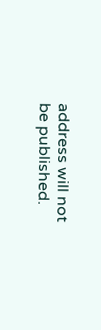address will not be published.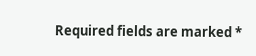Required fields are marked *